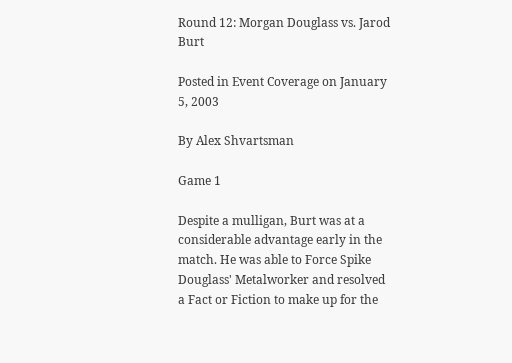Round 12: Morgan Douglass vs. Jarod Burt

Posted in Event Coverage on January 5, 2003

By Alex Shvartsman

Game 1

Despite a mulligan, Burt was at a considerable advantage early in the match. He was able to Force Spike Douglass' Metalworker and resolved a Fact or Fiction to make up for the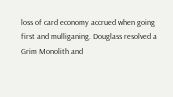loss of card economy accrued when going first and mulliganing. Douglass resolved a Grim Monolith and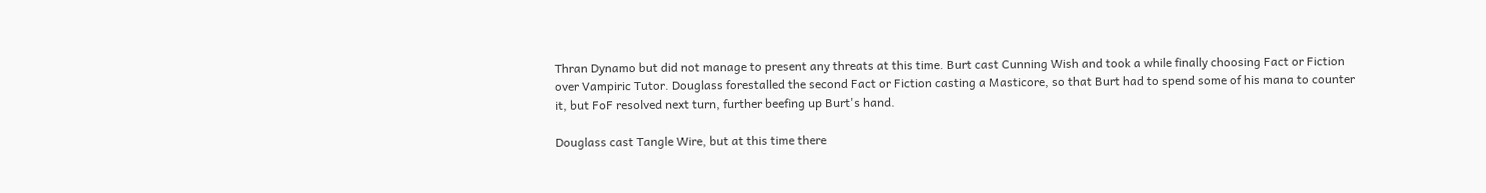Thran Dynamo but did not manage to present any threats at this time. Burt cast Cunning Wish and took a while finally choosing Fact or Fiction over Vampiric Tutor. Douglass forestalled the second Fact or Fiction casting a Masticore, so that Burt had to spend some of his mana to counter it, but FoF resolved next turn, further beefing up Burt's hand.

Douglass cast Tangle Wire, but at this time there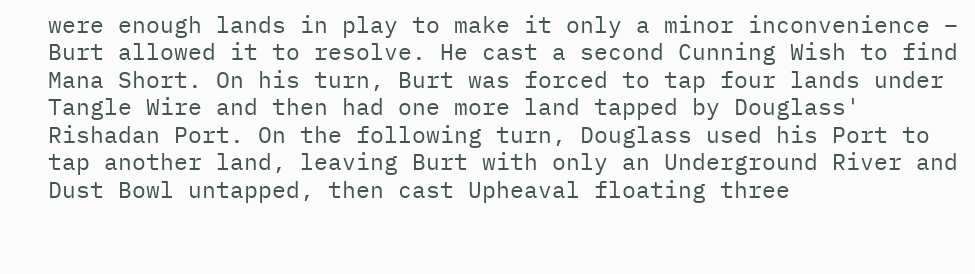were enough lands in play to make it only a minor inconvenience – Burt allowed it to resolve. He cast a second Cunning Wish to find Mana Short. On his turn, Burt was forced to tap four lands under Tangle Wire and then had one more land tapped by Douglass' Rishadan Port. On the following turn, Douglass used his Port to tap another land, leaving Burt with only an Underground River and Dust Bowl untapped, then cast Upheaval floating three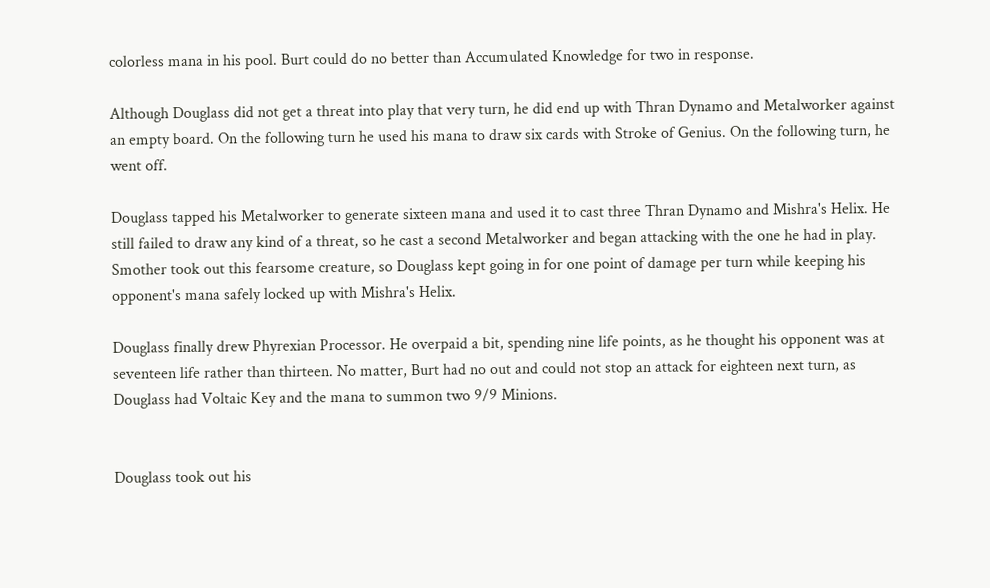colorless mana in his pool. Burt could do no better than Accumulated Knowledge for two in response.

Although Douglass did not get a threat into play that very turn, he did end up with Thran Dynamo and Metalworker against an empty board. On the following turn he used his mana to draw six cards with Stroke of Genius. On the following turn, he went off.

Douglass tapped his Metalworker to generate sixteen mana and used it to cast three Thran Dynamo and Mishra's Helix. He still failed to draw any kind of a threat, so he cast a second Metalworker and began attacking with the one he had in play. Smother took out this fearsome creature, so Douglass kept going in for one point of damage per turn while keeping his opponent's mana safely locked up with Mishra's Helix.

Douglass finally drew Phyrexian Processor. He overpaid a bit, spending nine life points, as he thought his opponent was at seventeen life rather than thirteen. No matter, Burt had no out and could not stop an attack for eighteen next turn, as Douglass had Voltaic Key and the mana to summon two 9/9 Minions.


Douglass took out his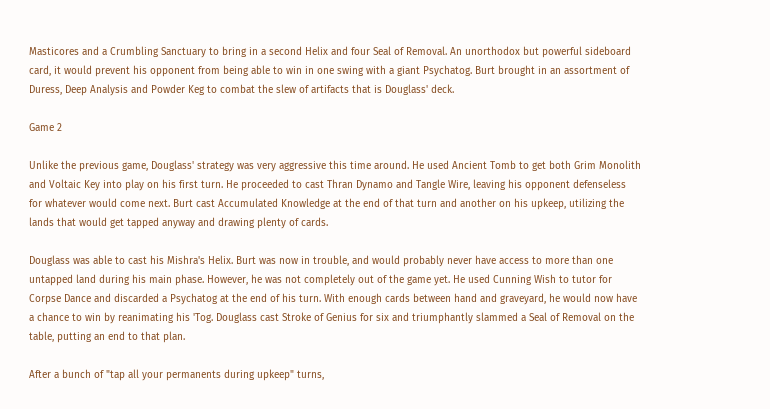Masticores and a Crumbling Sanctuary to bring in a second Helix and four Seal of Removal. An unorthodox but powerful sideboard card, it would prevent his opponent from being able to win in one swing with a giant Psychatog. Burt brought in an assortment of Duress, Deep Analysis and Powder Keg to combat the slew of artifacts that is Douglass' deck.

Game 2

Unlike the previous game, Douglass' strategy was very aggressive this time around. He used Ancient Tomb to get both Grim Monolith and Voltaic Key into play on his first turn. He proceeded to cast Thran Dynamo and Tangle Wire, leaving his opponent defenseless for whatever would come next. Burt cast Accumulated Knowledge at the end of that turn and another on his upkeep, utilizing the lands that would get tapped anyway and drawing plenty of cards.

Douglass was able to cast his Mishra's Helix. Burt was now in trouble, and would probably never have access to more than one untapped land during his main phase. However, he was not completely out of the game yet. He used Cunning Wish to tutor for Corpse Dance and discarded a Psychatog at the end of his turn. With enough cards between hand and graveyard, he would now have a chance to win by reanimating his 'Tog. Douglass cast Stroke of Genius for six and triumphantly slammed a Seal of Removal on the table, putting an end to that plan.

After a bunch of "tap all your permanents during upkeep" turns,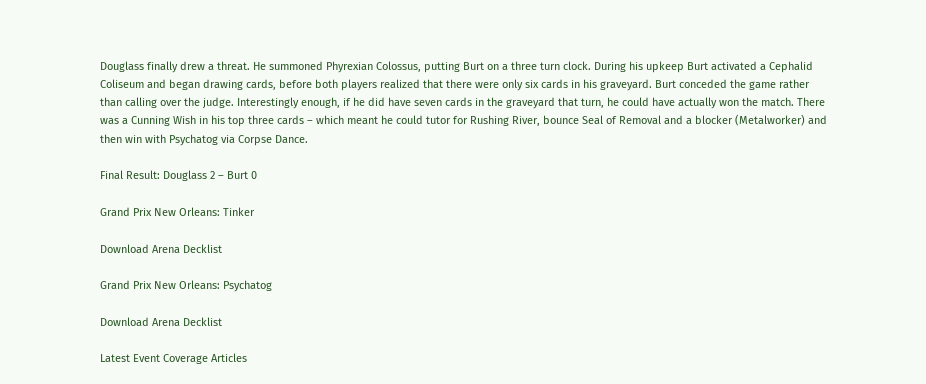Douglass finally drew a threat. He summoned Phyrexian Colossus, putting Burt on a three turn clock. During his upkeep Burt activated a Cephalid Coliseum and began drawing cards, before both players realized that there were only six cards in his graveyard. Burt conceded the game rather than calling over the judge. Interestingly enough, if he did have seven cards in the graveyard that turn, he could have actually won the match. There was a Cunning Wish in his top three cards – which meant he could tutor for Rushing River, bounce Seal of Removal and a blocker (Metalworker) and then win with Psychatog via Corpse Dance.

Final Result: Douglass 2 – Burt 0

Grand Prix New Orleans: Tinker

Download Arena Decklist

Grand Prix New Orleans: Psychatog

Download Arena Decklist

Latest Event Coverage Articles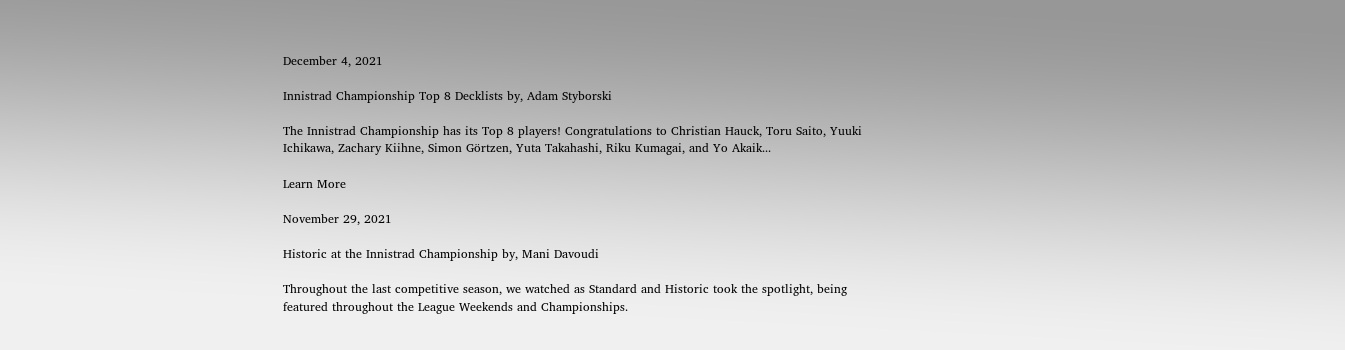December 4, 2021

Innistrad Championship Top 8 Decklists by, Adam Styborski

The Innistrad Championship has its Top 8 players! Congratulations to Christian Hauck, Toru Saito, Yuuki Ichikawa, Zachary Kiihne, Simon Görtzen, Yuta Takahashi, Riku Kumagai, and Yo Akaik...

Learn More

November 29, 2021

Historic at the Innistrad Championship by, Mani Davoudi

Throughout the last competitive season, we watched as Standard and Historic took the spotlight, being featured throughout the League Weekends and Championships.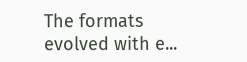The formats evolved with e...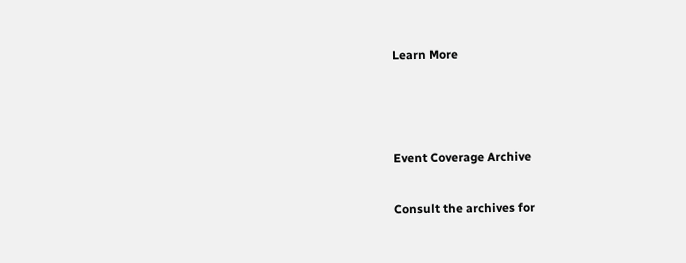Learn More



Event Coverage Archive

Consult the archives for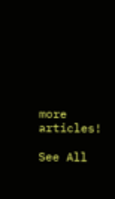more articles!

See All